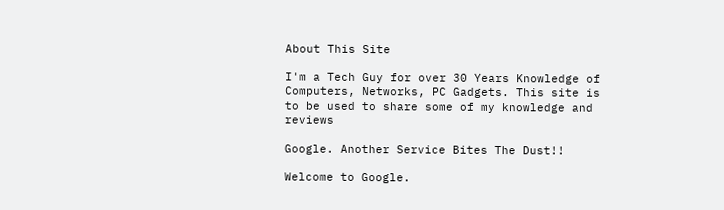About This Site

I'm a Tech Guy for over 30 Years Knowledge of Computers, Networks, PC Gadgets. This site is to be used to share some of my knowledge and reviews

Google. Another Service Bites The Dust!!

Welcome to Google.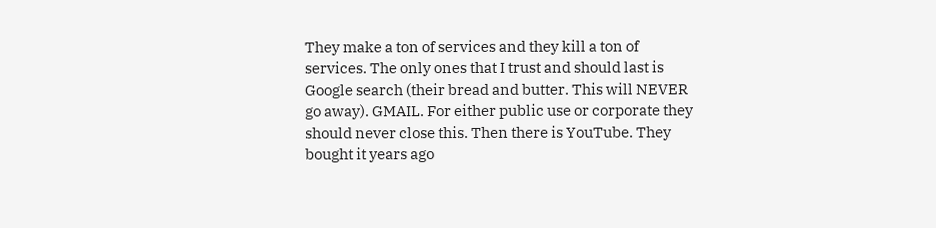They make a ton of services and they kill a ton of services. The only ones that I trust and should last is Google search (their bread and butter. This will NEVER go away). GMAIL. For either public use or corporate they should never close this. Then there is YouTube. They bought it years ago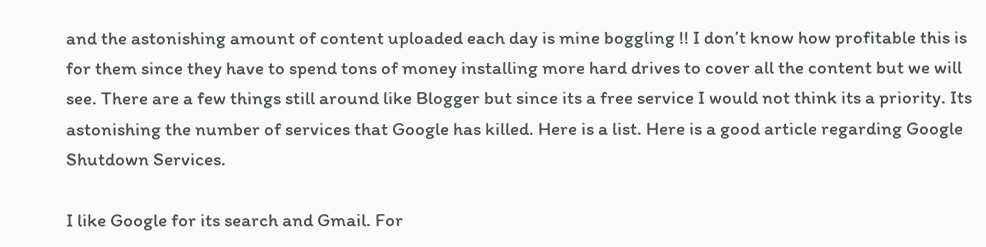and the astonishing amount of content uploaded each day is mine boggling !! I don’t know how profitable this is for them since they have to spend tons of money installing more hard drives to cover all the content but we will see. There are a few things still around like Blogger but since its a free service I would not think its a priority. Its astonishing the number of services that Google has killed. Here is a list. Here is a good article regarding Google Shutdown Services.

I like Google for its search and Gmail. For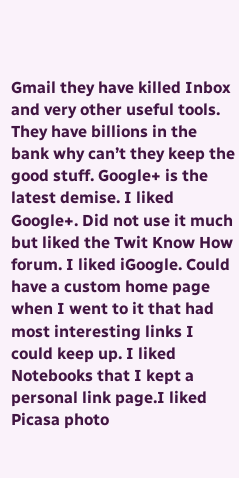Gmail they have killed Inbox and very other useful tools. They have billions in the bank why can’t they keep the good stuff. Google+ is the latest demise. I liked Google+. Did not use it much but liked the Twit Know How forum. I liked iGoogle. Could have a custom home page when I went to it that had most interesting links I could keep up. I liked Notebooks that I kept a personal link page.I liked Picasa photo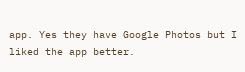app. Yes they have Google Photos but I liked the app better.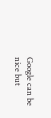Google can be nice but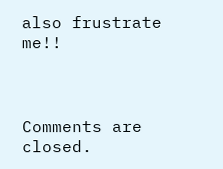also frustrate me!!



Comments are closed.